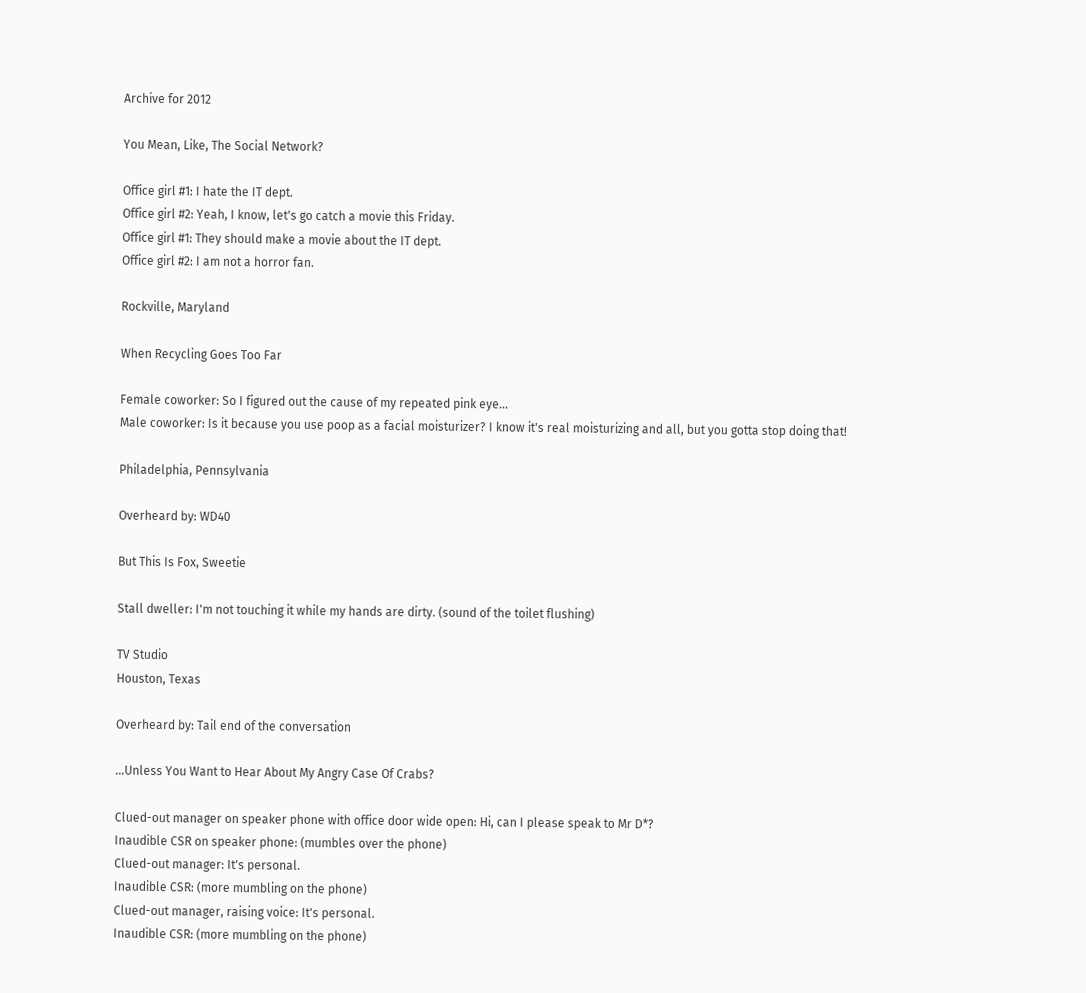Archive for 2012

You Mean, Like, The Social Network?

Office girl #1: I hate the IT dept.
Office girl #2: Yeah, I know, let's go catch a movie this Friday.
Office girl #1: They should make a movie about the IT dept.
Office girl #2: I am not a horror fan.

Rockville, Maryland

When Recycling Goes Too Far

Female coworker: So I figured out the cause of my repeated pink eye…
Male coworker: Is it because you use poop as a facial moisturizer? I know it's real moisturizing and all, but you gotta stop doing that!

Philadelphia, Pennsylvania

Overheard by: WD40

But This Is Fox, Sweetie

Stall dweller: I'm not touching it while my hands are dirty. (sound of the toilet flushing)

TV Studio
Houston, Texas

Overheard by: Tail end of the conversation

…Unless You Want to Hear About My Angry Case Of Crabs?

Clued-out manager on speaker phone with office door wide open: Hi, can I please speak to Mr D*?
Inaudible CSR on speaker phone: (mumbles over the phone)
Clued-out manager: It's personal.
Inaudible CSR: (more mumbling on the phone)
Clued-out manager, raising voice: It's personal.
Inaudible CSR: (more mumbling on the phone)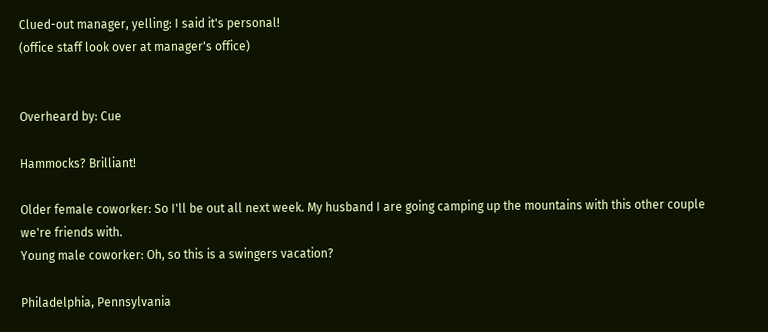Clued-out manager, yelling: I said it's personal!
(office staff look over at manager's office)


Overheard by: Cue

Hammocks? Brilliant!

Older female coworker: So I'll be out all next week. My husband I are going camping up the mountains with this other couple we're friends with.
Young male coworker: Oh, so this is a swingers vacation?

Philadelphia, Pennsylvania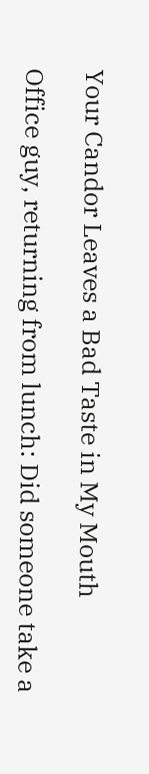Your Candor Leaves a Bad Taste in My Mouth

Office guy, returning from lunch: Did someone take a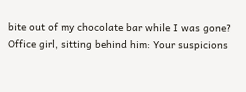bite out of my chocolate bar while I was gone?
Office girl, sitting behind him: Your suspicions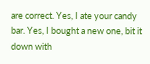are correct. Yes, I ate your candy bar. Yes, I bought a new one, bit it down with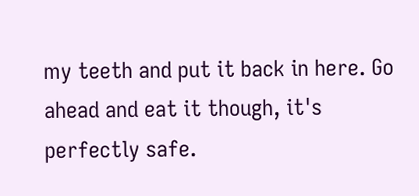my teeth and put it back in here. Go ahead and eat it though, it's perfectly safe.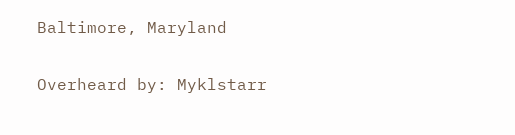Baltimore, Maryland

Overheard by: Myklstarr